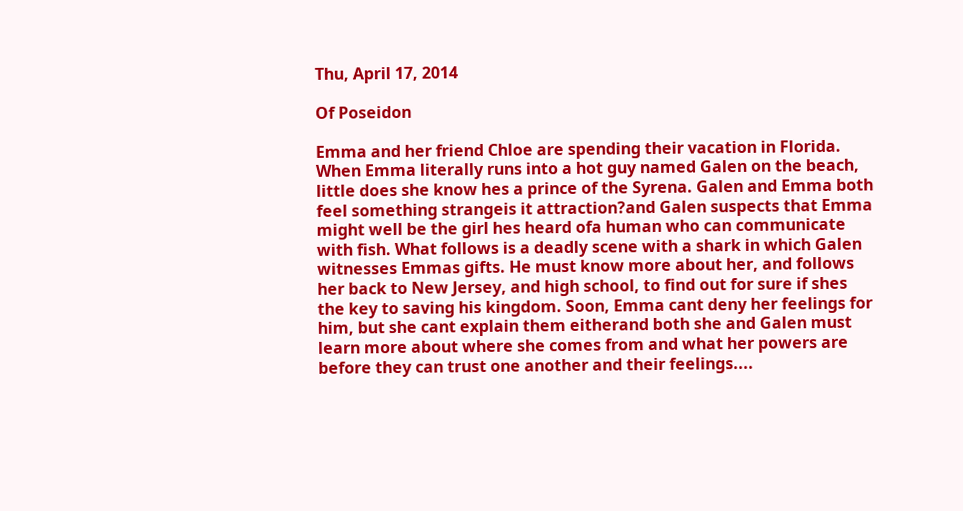Thu, April 17, 2014

Of Poseidon

Emma and her friend Chloe are spending their vacation in Florida. When Emma literally runs into a hot guy named Galen on the beach, little does she know hes a prince of the Syrena. Galen and Emma both feel something strangeis it attraction?and Galen suspects that Emma might well be the girl hes heard ofa human who can communicate with fish. What follows is a deadly scene with a shark in which Galen witnesses Emmas gifts. He must know more about her, and follows her back to New Jersey, and high school, to find out for sure if shes the key to saving his kingdom. Soon, Emma cant deny her feelings for him, but she cant explain them eitherand both she and Galen must learn more about where she comes from and what her powers are before they can trust one another and their feelings....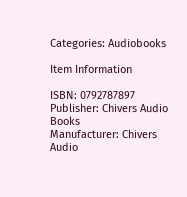Categories: Audiobooks

Item Information

ISBN: 0792787897
Publisher: Chivers Audio Books
Manufacturer: Chivers Audio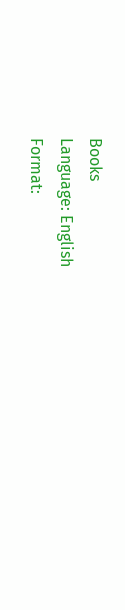Books
Language: English
Format: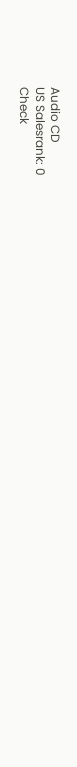Audio CD
US Salesrank: 0
Check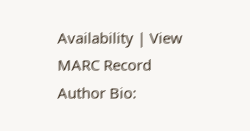Availability | View MARC Record
Author Bio: